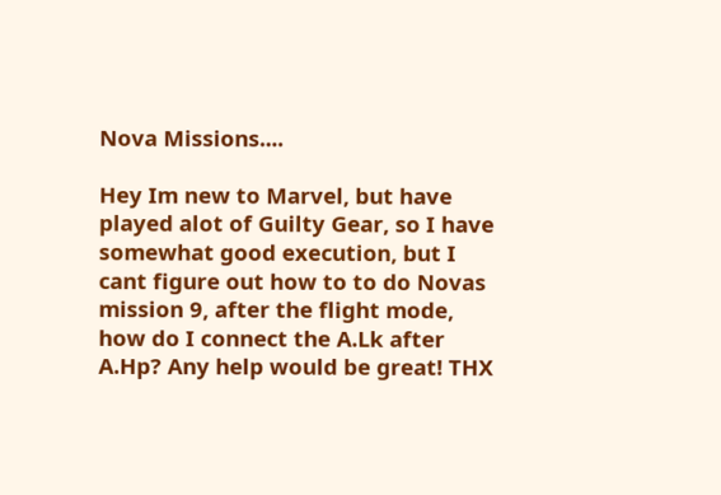Nova Missions....

Hey Im new to Marvel, but have played alot of Guilty Gear, so I have somewhat good execution, but I cant figure out how to to do Novas mission 9, after the flight mode, how do I connect the A.Lk after A.Hp? Any help would be great! THX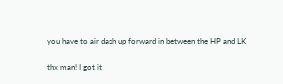you have to air dash up forward in between the HP and LK

thx man! I got it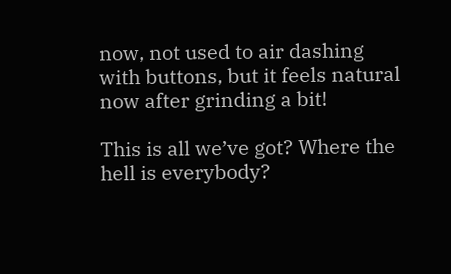now, not used to air dashing with buttons, but it feels natural now after grinding a bit!

This is all we’ve got? Where the hell is everybody?